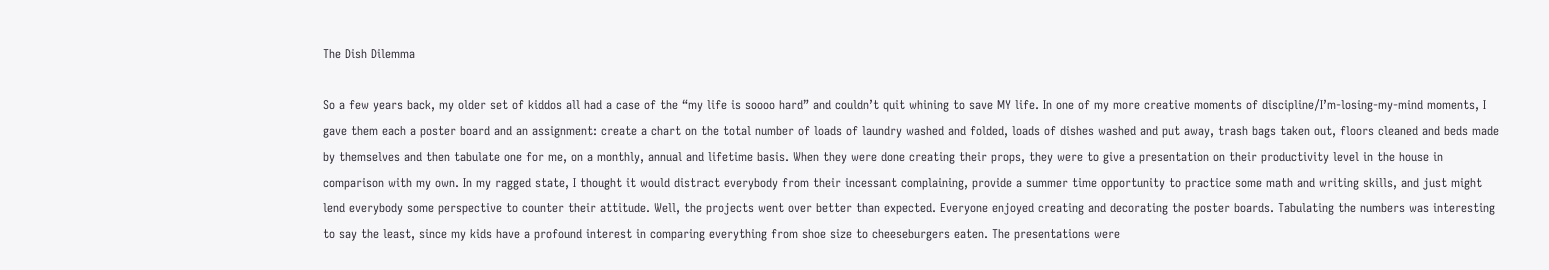The Dish Dilemma

So a few years back, my older set of kiddos all had a case of the “my life is soooo hard” and couldn’t quit whining to save MY life. In one of my more creative moments of discipline/I’m-losing-my-mind moments, I gave them each a poster board and an assignment: create a chart on the total number of loads of laundry washed and folded, loads of dishes washed and put away, trash bags taken out, floors cleaned and beds made by themselves and then tabulate one for me, on a monthly, annual and lifetime basis. When they were done creating their props, they were to give a presentation on their productivity level in the house in comparison with my own. In my ragged state, I thought it would distract everybody from their incessant complaining, provide a summer time opportunity to practice some math and writing skills, and just might lend everybody some perspective to counter their attitude. Well, the projects went over better than expected. Everyone enjoyed creating and decorating the poster boards. Tabulating the numbers was interesting to say the least, since my kids have a profound interest in comparing everything from shoe size to cheeseburgers eaten. The presentations were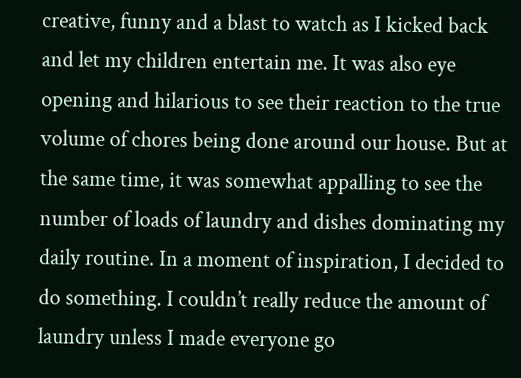creative, funny and a blast to watch as I kicked back and let my children entertain me. It was also eye opening and hilarious to see their reaction to the true volume of chores being done around our house. But at the same time, it was somewhat appalling to see the number of loads of laundry and dishes dominating my daily routine. In a moment of inspiration, I decided to do something. I couldn’t really reduce the amount of laundry unless I made everyone go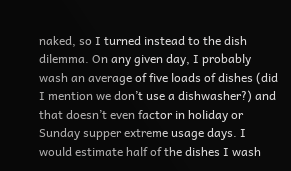naked, so I turned instead to the dish dilemma. On any given day, I probably wash an average of five loads of dishes (did I mention we don’t use a dishwasher?) and that doesn’t even factor in holiday or Sunday supper extreme usage days. I would estimate half of the dishes I wash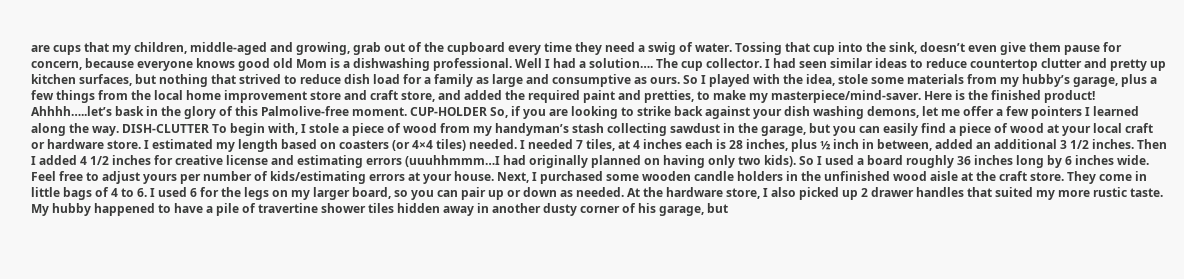are cups that my children, middle-aged and growing, grab out of the cupboard every time they need a swig of water. Tossing that cup into the sink, doesn’t even give them pause for concern, because everyone knows good old Mom is a dishwashing professional. Well I had a solution…. The cup collector. I had seen similar ideas to reduce countertop clutter and pretty up kitchen surfaces, but nothing that strived to reduce dish load for a family as large and consumptive as ours. So I played with the idea, stole some materials from my hubby’s garage, plus a few things from the local home improvement store and craft store, and added the required paint and pretties, to make my masterpiece/mind-saver. Here is the finished product! Ahhhh…..let’s bask in the glory of this Palmolive-free moment. CUP-HOLDER So, if you are looking to strike back against your dish washing demons, let me offer a few pointers I learned along the way. DISH-CLUTTER To begin with, I stole a piece of wood from my handyman’s stash collecting sawdust in the garage, but you can easily find a piece of wood at your local craft or hardware store. I estimated my length based on coasters (or 4×4 tiles) needed. I needed 7 tiles, at 4 inches each is 28 inches, plus ½ inch in between, added an additional 3 1/2 inches. Then I added 4 1/2 inches for creative license and estimating errors (uuuhhmmm…I had originally planned on having only two kids). So I used a board roughly 36 inches long by 6 inches wide. Feel free to adjust yours per number of kids/estimating errors at your house. Next, I purchased some wooden candle holders in the unfinished wood aisle at the craft store. They come in little bags of 4 to 6. I used 6 for the legs on my larger board, so you can pair up or down as needed. At the hardware store, I also picked up 2 drawer handles that suited my more rustic taste. My hubby happened to have a pile of travertine shower tiles hidden away in another dusty corner of his garage, but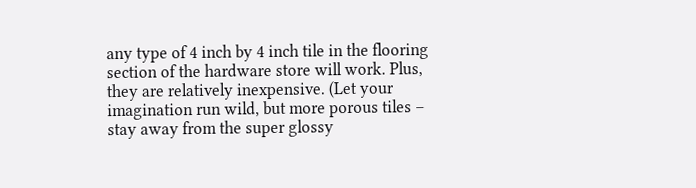any type of 4 inch by 4 inch tile in the flooring section of the hardware store will work. Plus, they are relatively inexpensive. (Let your imagination run wild, but more porous tiles – stay away from the super glossy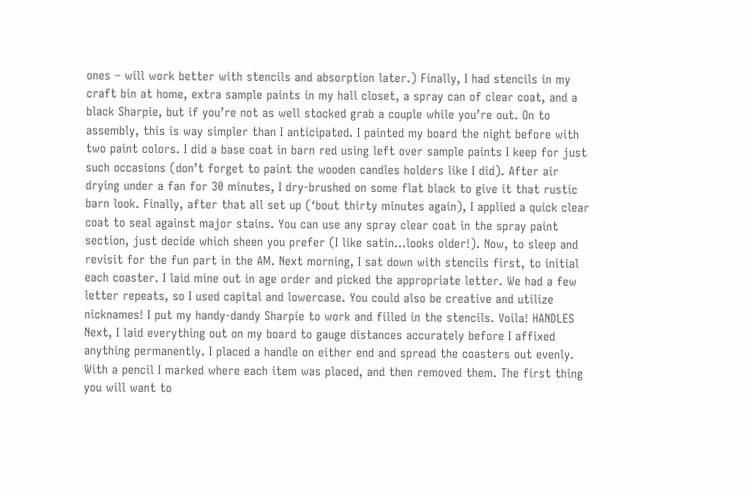ones – will work better with stencils and absorption later.) Finally, I had stencils in my craft bin at home, extra sample paints in my hall closet, a spray can of clear coat, and a black Sharpie, but if you’re not as well stocked grab a couple while you’re out. On to assembly, this is way simpler than I anticipated. I painted my board the night before with two paint colors. I did a base coat in barn red using left over sample paints I keep for just such occasions (don’t forget to paint the wooden candles holders like I did). After air drying under a fan for 30 minutes, I dry-brushed on some flat black to give it that rustic barn look. Finally, after that all set up (‘bout thirty minutes again), I applied a quick clear coat to seal against major stains. You can use any spray clear coat in the spray paint section, just decide which sheen you prefer (I like satin…looks older!). Now, to sleep and revisit for the fun part in the AM. Next morning, I sat down with stencils first, to initial each coaster. I laid mine out in age order and picked the appropriate letter. We had a few letter repeats, so I used capital and lowercase. You could also be creative and utilize nicknames! I put my handy-dandy Sharpie to work and filled in the stencils. Voila! HANDLES Next, I laid everything out on my board to gauge distances accurately before I affixed anything permanently. I placed a handle on either end and spread the coasters out evenly. With a pencil I marked where each item was placed, and then removed them. The first thing you will want to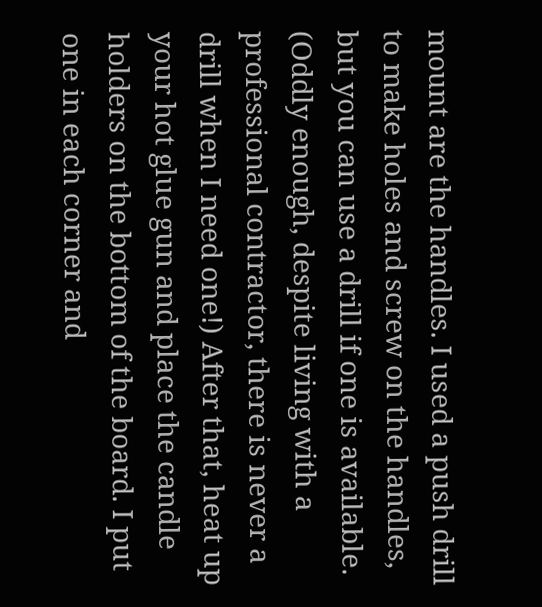mount are the handles. I used a push drill to make holes and screw on the handles, but you can use a drill if one is available. (Oddly enough, despite living with a professional contractor, there is never a drill when I need one!) After that, heat up your hot glue gun and place the candle holders on the bottom of the board. I put one in each corner and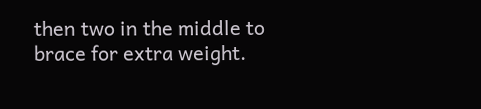then two in the middle to brace for extra weight.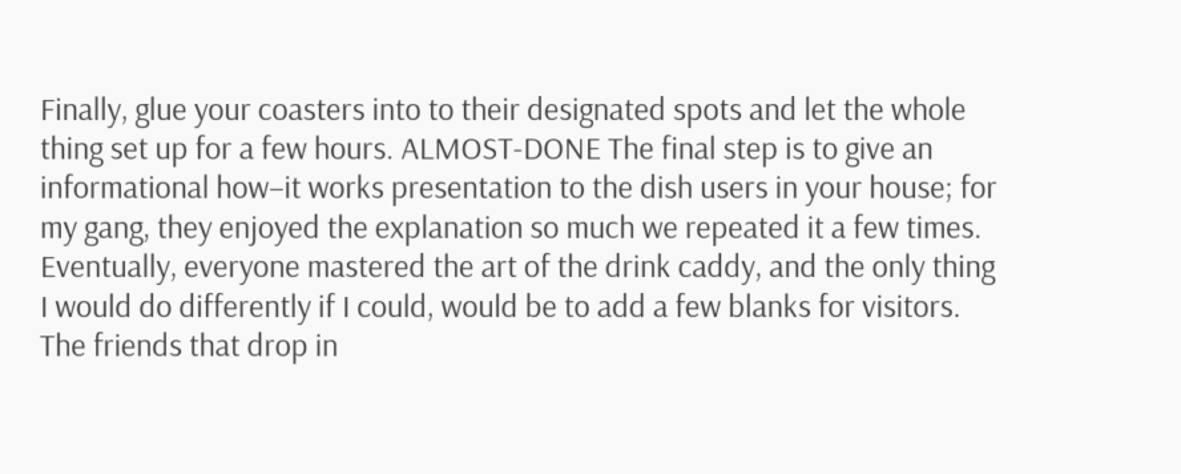Finally, glue your coasters into to their designated spots and let the whole thing set up for a few hours. ALMOST-DONE The final step is to give an informational how–it works presentation to the dish users in your house; for my gang, they enjoyed the explanation so much we repeated it a few times. Eventually, everyone mastered the art of the drink caddy, and the only thing I would do differently if I could, would be to add a few blanks for visitors. The friends that drop in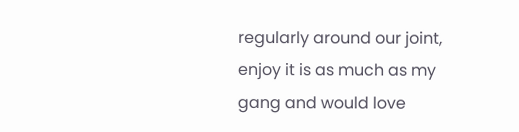regularly around our joint, enjoy it is as much as my gang and would love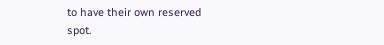to have their own reserved spot.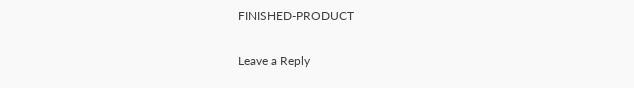FINISHED-PRODUCT

Leave a Reply